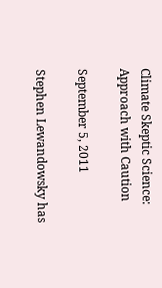Climate Skeptic Science: Approach with Caution

September 5, 2011

Stephen Lewandowsky has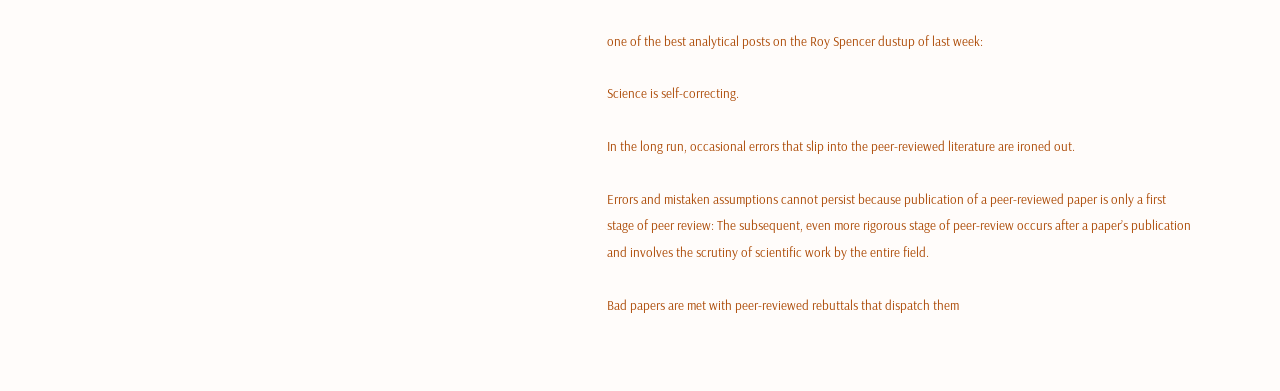one of the best analytical posts on the Roy Spencer dustup of last week:

Science is self-correcting.

In the long run, occasional errors that slip into the peer-reviewed literature are ironed out.

Errors and mistaken assumptions cannot persist because publication of a peer-reviewed paper is only a first stage of peer review: The subsequent, even more rigorous stage of peer-review occurs after a paper’s publication and involves the scrutiny of scientific work by the entire field.

Bad papers are met with peer-reviewed rebuttals that dispatch them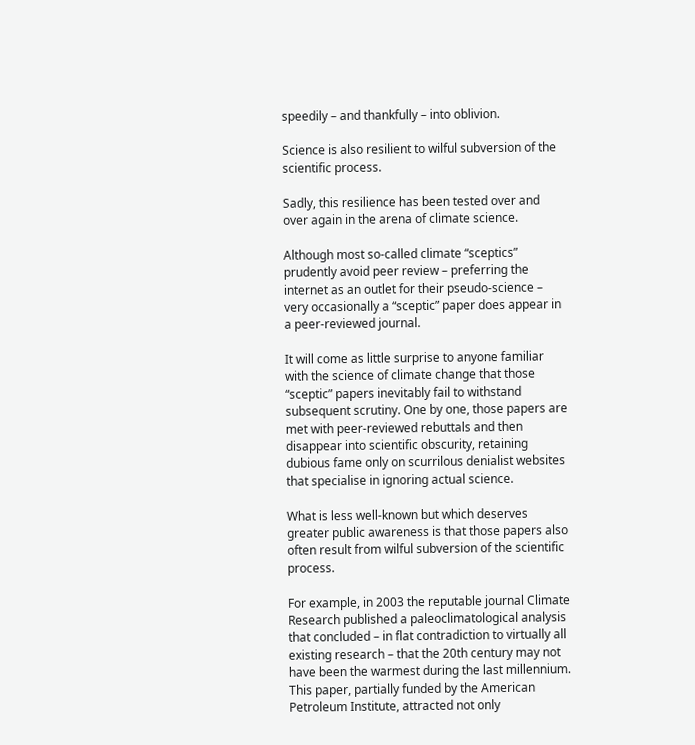speedily – and thankfully – into oblivion.

Science is also resilient to wilful subversion of the scientific process.

Sadly, this resilience has been tested over and over again in the arena of climate science.

Although most so-called climate “sceptics” prudently avoid peer review – preferring the internet as an outlet for their pseudo-science – very occasionally a “sceptic” paper does appear in a peer-reviewed journal.

It will come as little surprise to anyone familiar with the science of climate change that those “sceptic” papers inevitably fail to withstand subsequent scrutiny. One by one, those papers are met with peer-reviewed rebuttals and then disappear into scientific obscurity, retaining dubious fame only on scurrilous denialist websites that specialise in ignoring actual science.

What is less well-known but which deserves greater public awareness is that those papers also often result from wilful subversion of the scientific process.

For example, in 2003 the reputable journal Climate Research published a paleoclimatological analysis that concluded – in flat contradiction to virtually all existing research – that the 20th century may not have been the warmest during the last millennium. This paper, partially funded by the American Petroleum Institute, attracted not only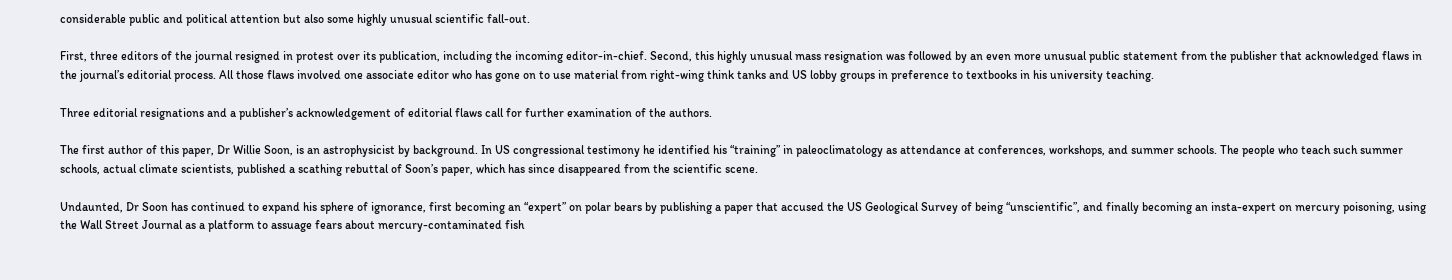considerable public and political attention but also some highly unusual scientific fall-out.

First, three editors of the journal resigned in protest over its publication, including the incoming editor-in-chief. Second, this highly unusual mass resignation was followed by an even more unusual public statement from the publisher that acknowledged flaws in the journal’s editorial process. All those flaws involved one associate editor who has gone on to use material from right-wing think tanks and US lobby groups in preference to textbooks in his university teaching.

Three editorial resignations and a publisher’s acknowledgement of editorial flaws call for further examination of the authors.

The first author of this paper, Dr Willie Soon, is an astrophysicist by background. In US congressional testimony he identified his “training” in paleoclimatology as attendance at conferences, workshops, and summer schools. The people who teach such summer schools, actual climate scientists, published a scathing rebuttal of Soon’s paper, which has since disappeared from the scientific scene.

Undaunted, Dr Soon has continued to expand his sphere of ignorance, first becoming an “expert” on polar bears by publishing a paper that accused the US Geological Survey of being “unscientific”, and finally becoming an insta-expert on mercury poisoning, using the Wall Street Journal as a platform to assuage fears about mercury-contaminated fish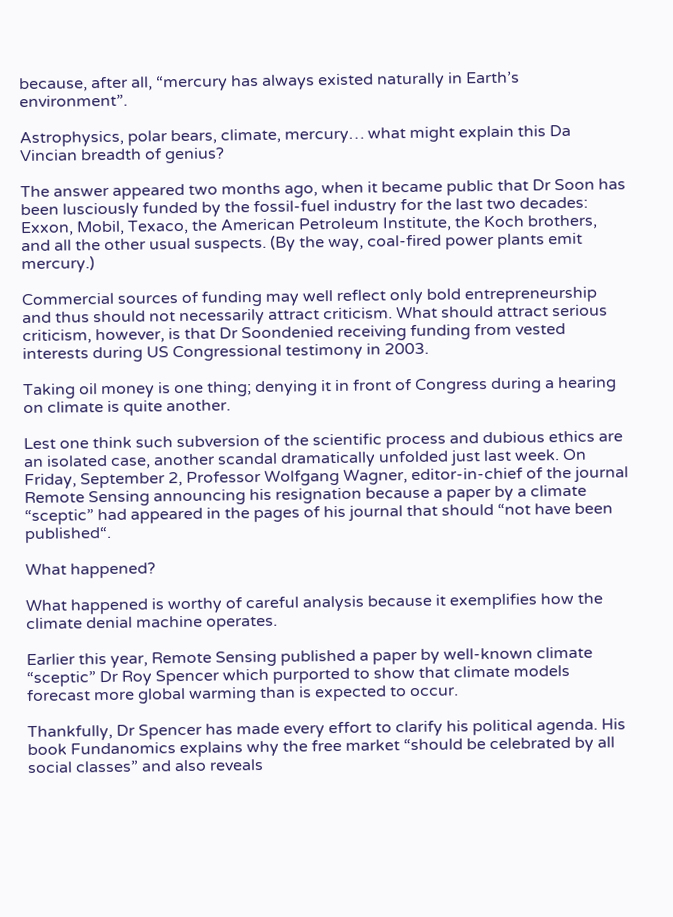because, after all, “mercury has always existed naturally in Earth’s environment”.

Astrophysics, polar bears, climate, mercury… what might explain this Da Vincian breadth of genius?

The answer appeared two months ago, when it became public that Dr Soon has been lusciously funded by the fossil-fuel industry for the last two decades: Exxon, Mobil, Texaco, the American Petroleum Institute, the Koch brothers, and all the other usual suspects. (By the way, coal-fired power plants emit mercury.)

Commercial sources of funding may well reflect only bold entrepreneurship and thus should not necessarily attract criticism. What should attract serious criticism, however, is that Dr Soondenied receiving funding from vested interests during US Congressional testimony in 2003.

Taking oil money is one thing; denying it in front of Congress during a hearing on climate is quite another.

Lest one think such subversion of the scientific process and dubious ethics are an isolated case, another scandal dramatically unfolded just last week. On Friday, September 2, Professor Wolfgang Wagner, editor-in-chief of the journal Remote Sensing announcing his resignation because a paper by a climate “sceptic” had appeared in the pages of his journal that should “not have been published“.

What happened?

What happened is worthy of careful analysis because it exemplifies how the climate denial machine operates.

Earlier this year, Remote Sensing published a paper by well-known climate “sceptic” Dr Roy Spencer which purported to show that climate models forecast more global warming than is expected to occur.

Thankfully, Dr Spencer has made every effort to clarify his political agenda. His book Fundanomics explains why the free market “should be celebrated by all social classes” and also reveals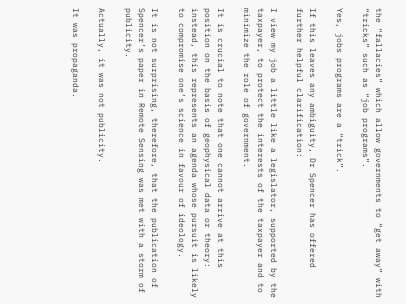the “fallacies” which allow governments to “get away” with “tricks” such as “job programs”.

Yes, jobs programs are a “trick”.

If this leaves any ambiguity, Dr Spencer has offered further helpful clarification:

I view my job a little like a legislator, supported by the taxpayer, to protect the interests of the taxpayer and to minimize the role of government.

It is crucial to note that one cannot arrive at this position on the basis of geophysical data or theory: instead, this represents an agenda whose pursuit is likely to compromise one’s science in favour of ideology.

It is not surprising, therefore, that the publication of Spencer’s paper in Remote Sensing was met with a storm of publicity.

Actually, it was not publicity.

It was propaganda.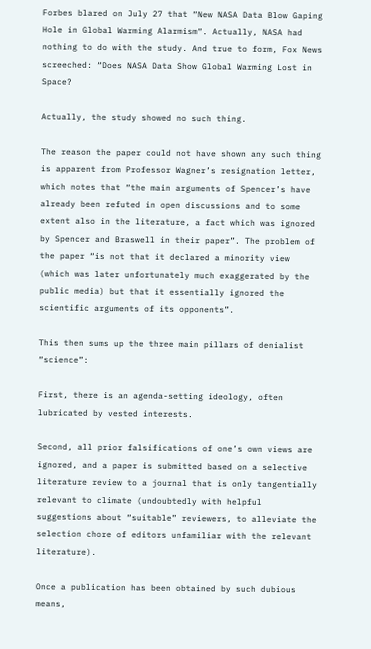Forbes blared on July 27 that “New NASA Data Blow Gaping Hole in Global Warming Alarmism“. Actually, NASA had nothing to do with the study. And true to form, Fox News screeched: “Does NASA Data Show Global Warming Lost in Space?

Actually, the study showed no such thing.

The reason the paper could not have shown any such thing is apparent from Professor Wagner’s resignation letter, which notes that “the main arguments of Spencer’s have already been refuted in open discussions and to some extent also in the literature, a fact which was ignored by Spencer and Braswell in their paper”. The problem of the paper “is not that it declared a minority view (which was later unfortunately much exaggerated by the public media) but that it essentially ignored the scientific arguments of its opponents”.

This then sums up the three main pillars of denialist “science”:

First, there is an agenda-setting ideology, often lubricated by vested interests.

Second, all prior falsifications of one’s own views are ignored, and a paper is submitted based on a selective literature review to a journal that is only tangentially relevant to climate (undoubtedly with helpful suggestions about “suitable” reviewers, to alleviate the selection chore of editors unfamiliar with the relevant literature).

Once a publication has been obtained by such dubious means,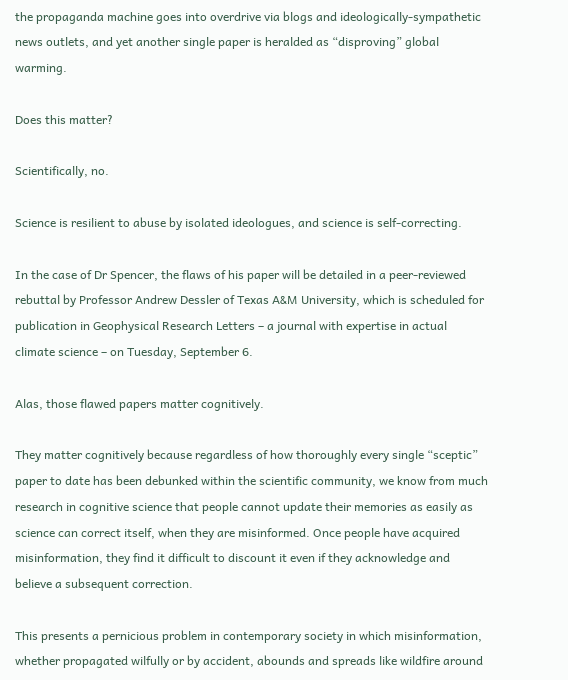the propaganda machine goes into overdrive via blogs and ideologically-sympathetic news outlets, and yet another single paper is heralded as “disproving” global warming.

Does this matter?

Scientifically, no.

Science is resilient to abuse by isolated ideologues, and science is self-correcting.

In the case of Dr Spencer, the flaws of his paper will be detailed in a peer-reviewed rebuttal by Professor Andrew Dessler of Texas A&M University, which is scheduled for publication in Geophysical Research Letters – a journal with expertise in actual climate science – on Tuesday, September 6.

Alas, those flawed papers matter cognitively.

They matter cognitively because regardless of how thoroughly every single “sceptic” paper to date has been debunked within the scientific community, we know from much research in cognitive science that people cannot update their memories as easily as science can correct itself, when they are misinformed. Once people have acquired misinformation, they find it difficult to discount it even if they acknowledge and believe a subsequent correction.

This presents a pernicious problem in contemporary society in which misinformation, whether propagated wilfully or by accident, abounds and spreads like wildfire around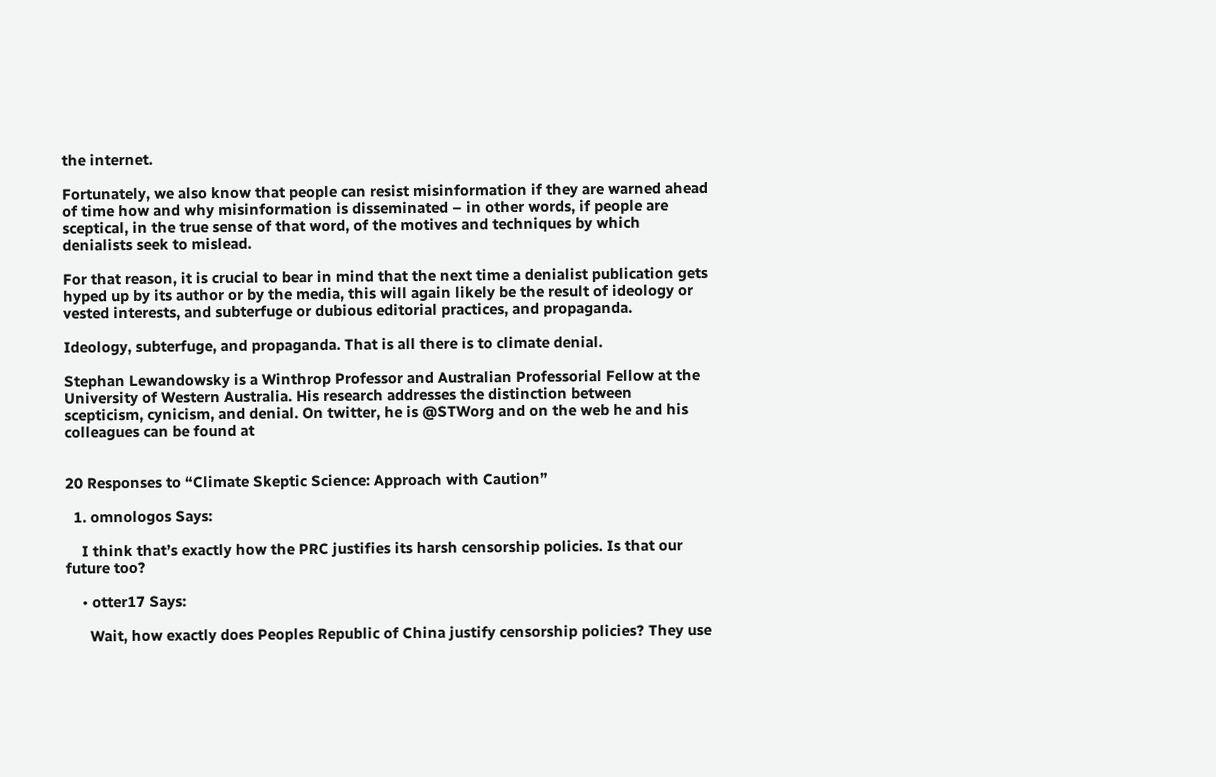the internet.

Fortunately, we also know that people can resist misinformation if they are warned ahead of time how and why misinformation is disseminated – in other words, if people are sceptical, in the true sense of that word, of the motives and techniques by which denialists seek to mislead.

For that reason, it is crucial to bear in mind that the next time a denialist publication gets hyped up by its author or by the media, this will again likely be the result of ideology or vested interests, and subterfuge or dubious editorial practices, and propaganda.

Ideology, subterfuge, and propaganda. That is all there is to climate denial.

Stephan Lewandowsky is a Winthrop Professor and Australian Professorial Fellow at the University of Western Australia. His research addresses the distinction between scepticism, cynicism, and denial. On twitter, he is @STWorg and on the web he and his colleagues can be found at


20 Responses to “Climate Skeptic Science: Approach with Caution”

  1. omnologos Says:

    I think that’s exactly how the PRC justifies its harsh censorship policies. Is that our future too?

    • otter17 Says:

      Wait, how exactly does Peoples Republic of China justify censorship policies? They use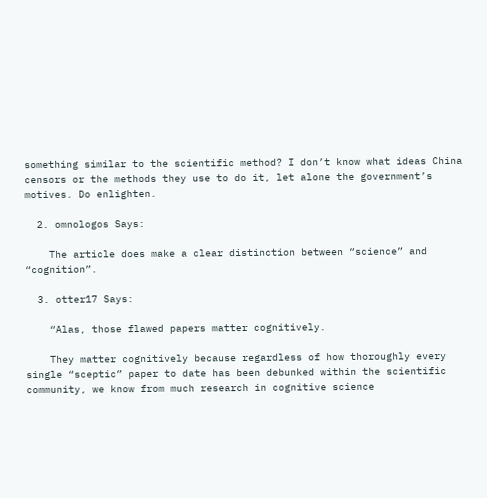something similar to the scientific method? I don’t know what ideas China censors or the methods they use to do it, let alone the government’s motives. Do enlighten.

  2. omnologos Says:

    The article does make a clear distinction between “science” and “cognition”.

  3. otter17 Says:

    “Alas, those flawed papers matter cognitively.

    They matter cognitively because regardless of how thoroughly every single “sceptic” paper to date has been debunked within the scientific community, we know from much research in cognitive science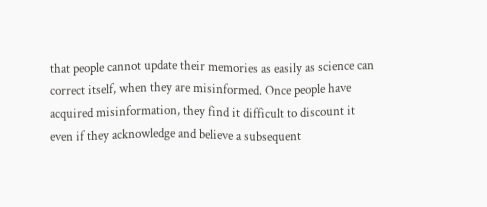that people cannot update their memories as easily as science can correct itself, when they are misinformed. Once people have acquired misinformation, they find it difficult to discount it even if they acknowledge and believe a subsequent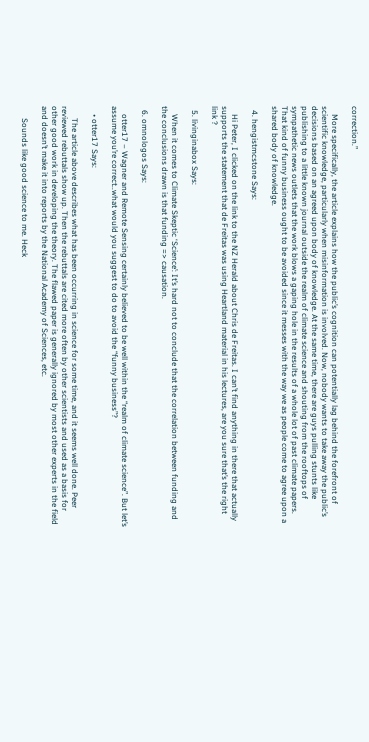correction.”

    More specifically, the article explains how the public’s cognition can potentially lag behind the forefront of scientific knowledge, particularly when misinformation is involved. Now, nobody wants to take away the public’s decisions based on an agreed upon body of knowledge. At the same time, there are guys pulling stunts like publishing to a little known journal outside the realm of climate science and shouting from the rooftops of sympathetic news outlets that the work blows a gaping hole in the results of a whole lot of past climate papers. That kind of funny business ought to be avoided since it messes with the way we as people come to agree upon a shared body of knowledge.

  4. hengistmcstone Says:

    Hi Peter, I clicked on the link to the NZ Herald about Chris de Freitas. I can’t find anything in there that actually supports the statement that de Freitas was using Heartland material in his lectures, are you sure that’s the right link ?

  5. livinginabox Says:

    When it comes to Climate Skeptic ‘Science’: It’s hard not to conclude that the correlation between funding and the conclusions drawn is that funding => causation.

  6. omnologos Says:

    otter17 – Wagner and Remote Sensing certainly believed to be well within the “realm of climate science”. But let’s assume you’re correct..what would you suggest to do to avoid the “funny business”?

    • otter17 Says:

      The article above describes what has been occurring in science for some time, and it seems well done. Peer reviewed rebuttals show up. Then the rebuttals are cited more often by other scientists and used as a basis for other good work in developing the theory. The flawed paper is generally ignored by most other experts in the field and doesn’t make it into reports by the National Academy of Sciences, etc.

      Sounds like good science to me. Heck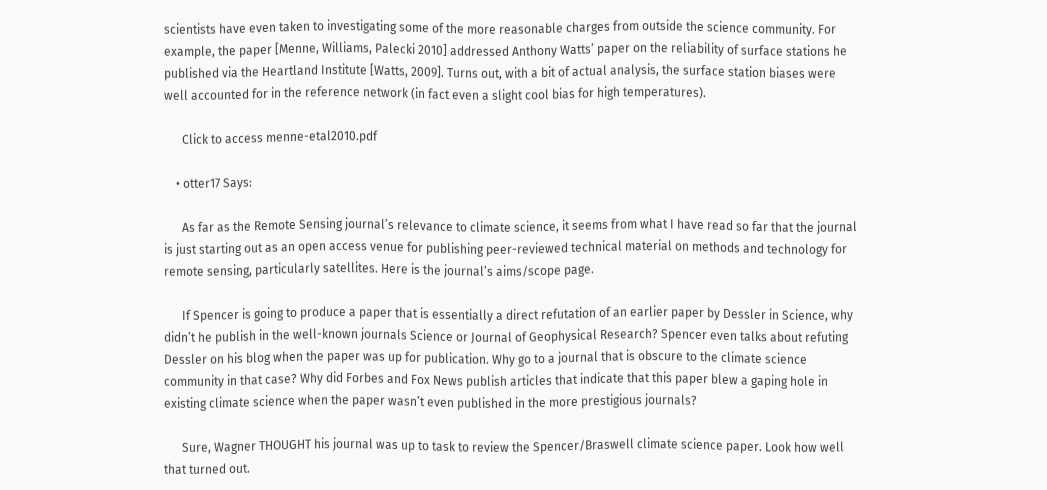scientists have even taken to investigating some of the more reasonable charges from outside the science community. For example, the paper [Menne, Williams, Palecki 2010] addressed Anthony Watts’ paper on the reliability of surface stations he published via the Heartland Institute [Watts, 2009]. Turns out, with a bit of actual analysis, the surface station biases were well accounted for in the reference network (in fact even a slight cool bias for high temperatures).

      Click to access menne-etal2010.pdf

    • otter17 Says:

      As far as the Remote Sensing journal’s relevance to climate science, it seems from what I have read so far that the journal is just starting out as an open access venue for publishing peer-reviewed technical material on methods and technology for remote sensing, particularly satellites. Here is the journal’s aims/scope page.

      If Spencer is going to produce a paper that is essentially a direct refutation of an earlier paper by Dessler in Science, why didn’t he publish in the well-known journals Science or Journal of Geophysical Research? Spencer even talks about refuting Dessler on his blog when the paper was up for publication. Why go to a journal that is obscure to the climate science community in that case? Why did Forbes and Fox News publish articles that indicate that this paper blew a gaping hole in existing climate science when the paper wasn’t even published in the more prestigious journals?

      Sure, Wagner THOUGHT his journal was up to task to review the Spencer/Braswell climate science paper. Look how well that turned out.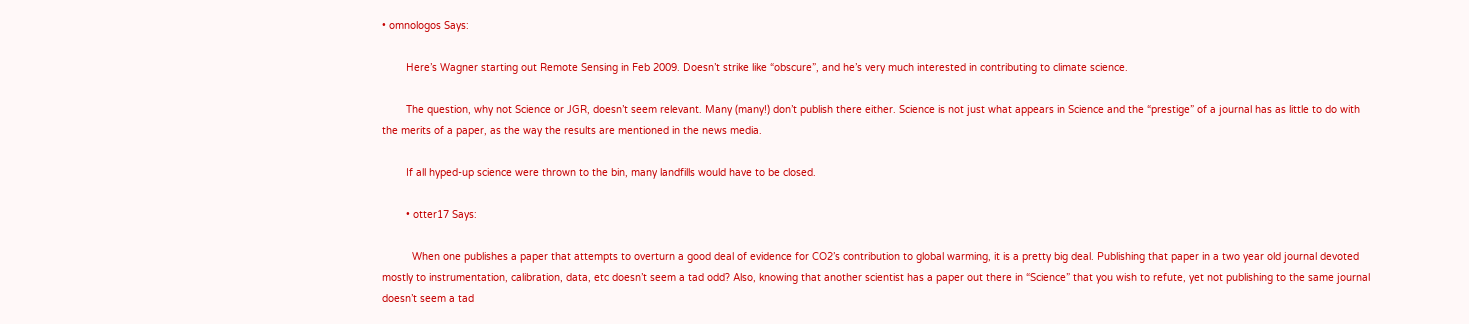• omnologos Says:

        Here’s Wagner starting out Remote Sensing in Feb 2009. Doesn’t strike like “obscure”, and he’s very much interested in contributing to climate science.

        The question, why not Science or JGR, doesn’t seem relevant. Many (many!) don’t publish there either. Science is not just what appears in Science and the “prestige” of a journal has as little to do with the merits of a paper, as the way the results are mentioned in the news media.

        If all hyped-up science were thrown to the bin, many landfills would have to be closed.

        • otter17 Says:

          When one publishes a paper that attempts to overturn a good deal of evidence for CO2’s contribution to global warming, it is a pretty big deal. Publishing that paper in a two year old journal devoted mostly to instrumentation, calibration, data, etc doesn’t seem a tad odd? Also, knowing that another scientist has a paper out there in “Science” that you wish to refute, yet not publishing to the same journal doesn’t seem a tad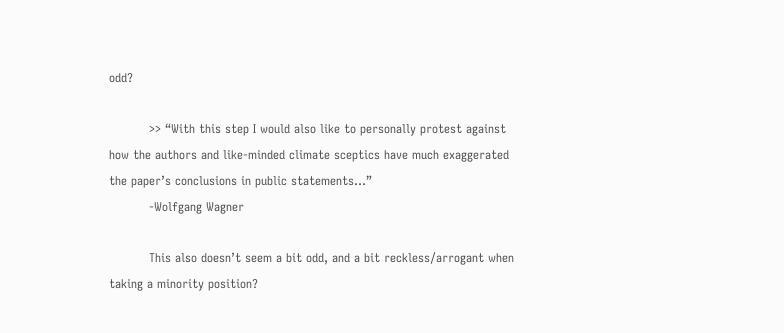odd?

          >> “With this step I would also like to personally protest against how the authors and like-minded climate sceptics have much exaggerated the paper’s conclusions in public statements…”
          -Wolfgang Wagner

          This also doesn’t seem a bit odd, and a bit reckless/arrogant when taking a minority position?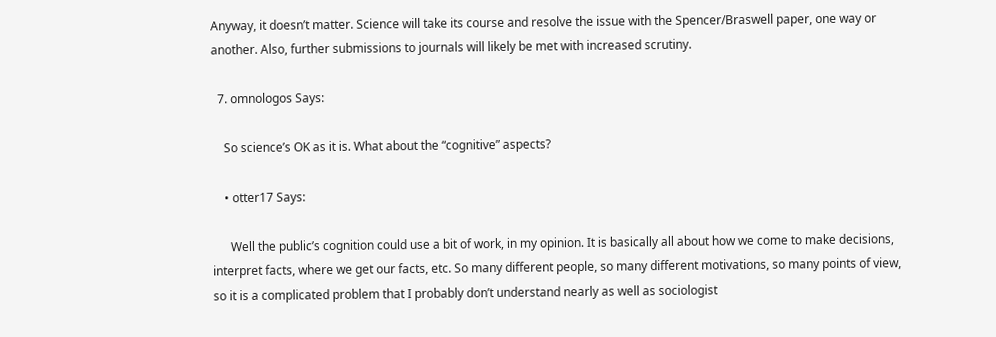Anyway, it doesn’t matter. Science will take its course and resolve the issue with the Spencer/Braswell paper, one way or another. Also, further submissions to journals will likely be met with increased scrutiny.

  7. omnologos Says:

    So science’s OK as it is. What about the “cognitive” aspects?

    • otter17 Says:

      Well the public’s cognition could use a bit of work, in my opinion. It is basically all about how we come to make decisions, interpret facts, where we get our facts, etc. So many different people, so many different motivations, so many points of view, so it is a complicated problem that I probably don’t understand nearly as well as sociologist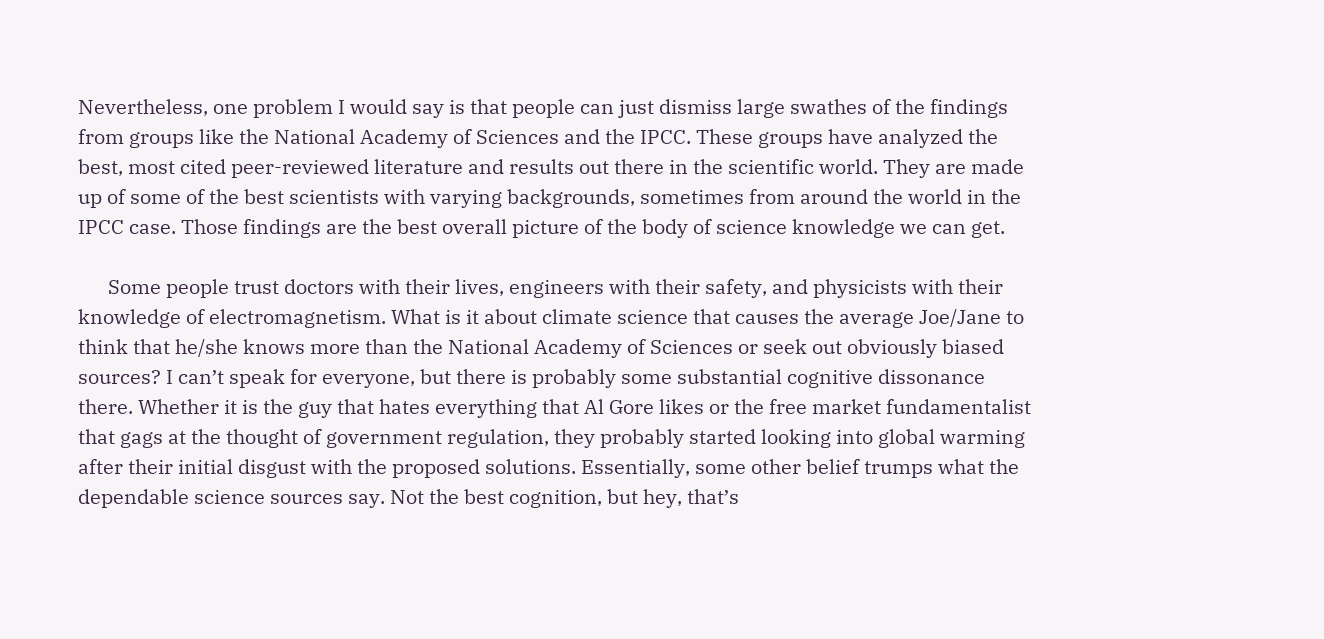Nevertheless, one problem I would say is that people can just dismiss large swathes of the findings from groups like the National Academy of Sciences and the IPCC. These groups have analyzed the best, most cited peer-reviewed literature and results out there in the scientific world. They are made up of some of the best scientists with varying backgrounds, sometimes from around the world in the IPCC case. Those findings are the best overall picture of the body of science knowledge we can get.

      Some people trust doctors with their lives, engineers with their safety, and physicists with their knowledge of electromagnetism. What is it about climate science that causes the average Joe/Jane to think that he/she knows more than the National Academy of Sciences or seek out obviously biased sources? I can’t speak for everyone, but there is probably some substantial cognitive dissonance there. Whether it is the guy that hates everything that Al Gore likes or the free market fundamentalist that gags at the thought of government regulation, they probably started looking into global warming after their initial disgust with the proposed solutions. Essentially, some other belief trumps what the dependable science sources say. Not the best cognition, but hey, that’s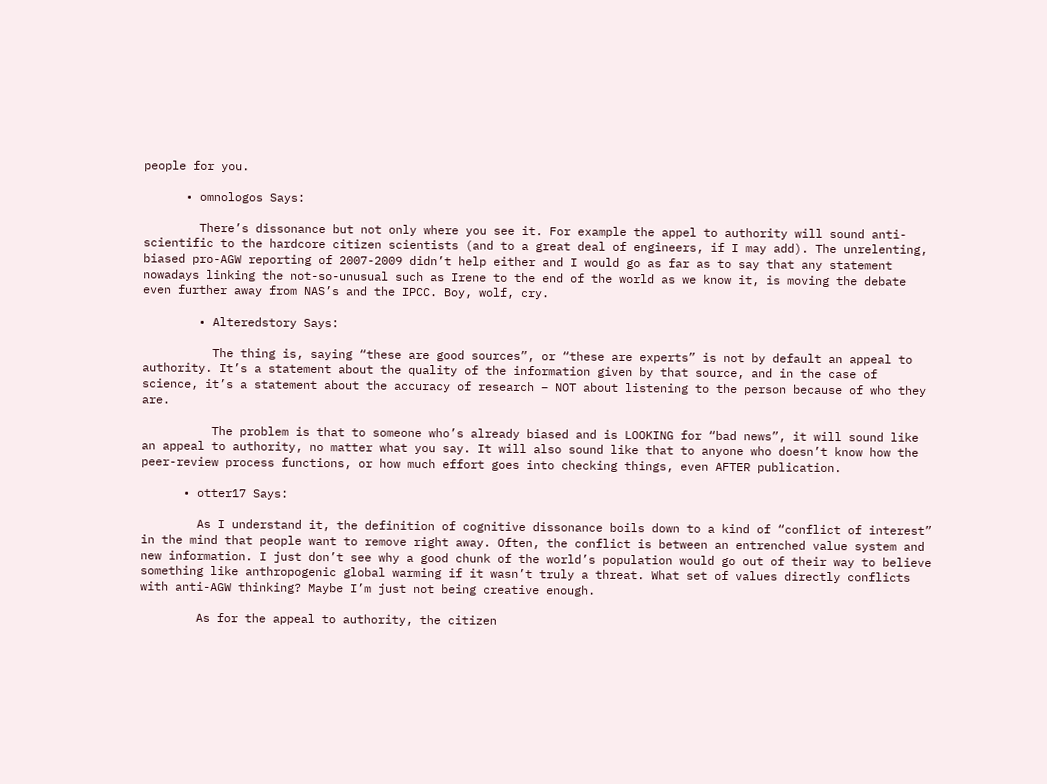people for you.

      • omnologos Says:

        There’s dissonance but not only where you see it. For example the appel to authority will sound anti-scientific to the hardcore citizen scientists (and to a great deal of engineers, if I may add). The unrelenting, biased pro-AGW reporting of 2007-2009 didn’t help either and I would go as far as to say that any statement nowadays linking the not-so-unusual such as Irene to the end of the world as we know it, is moving the debate even further away from NAS’s and the IPCC. Boy, wolf, cry.

        • Alteredstory Says:

          The thing is, saying “these are good sources”, or “these are experts” is not by default an appeal to authority. It’s a statement about the quality of the information given by that source, and in the case of science, it’s a statement about the accuracy of research – NOT about listening to the person because of who they are.

          The problem is that to someone who’s already biased and is LOOKING for “bad news”, it will sound like an appeal to authority, no matter what you say. It will also sound like that to anyone who doesn’t know how the peer-review process functions, or how much effort goes into checking things, even AFTER publication.

      • otter17 Says:

        As I understand it, the definition of cognitive dissonance boils down to a kind of “conflict of interest” in the mind that people want to remove right away. Often, the conflict is between an entrenched value system and new information. I just don’t see why a good chunk of the world’s population would go out of their way to believe something like anthropogenic global warming if it wasn’t truly a threat. What set of values directly conflicts with anti-AGW thinking? Maybe I’m just not being creative enough.

        As for the appeal to authority, the citizen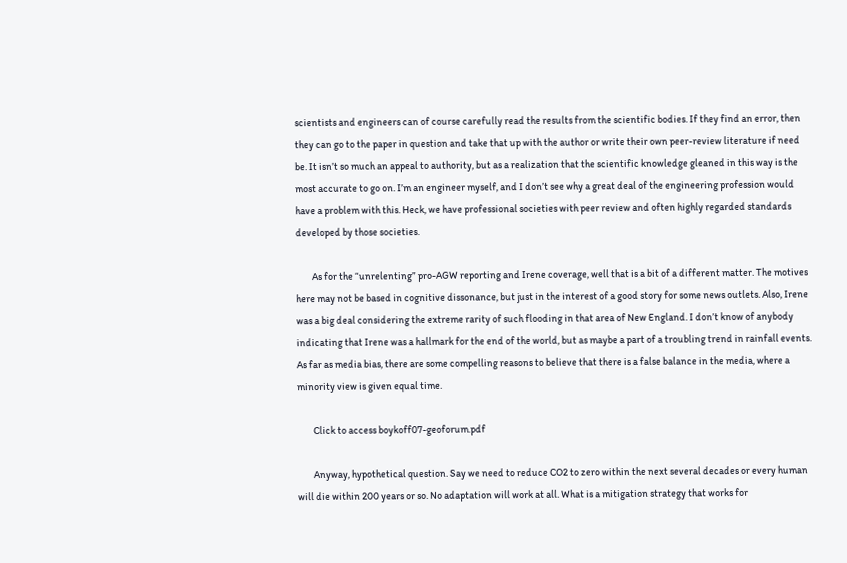scientists and engineers can of course carefully read the results from the scientific bodies. If they find an error, then they can go to the paper in question and take that up with the author or write their own peer-review literature if need be. It isn’t so much an appeal to authority, but as a realization that the scientific knowledge gleaned in this way is the most accurate to go on. I’m an engineer myself, and I don’t see why a great deal of the engineering profession would have a problem with this. Heck, we have professional societies with peer review and often highly regarded standards developed by those societies.

        As for the “unrelenting” pro-AGW reporting and Irene coverage, well that is a bit of a different matter. The motives here may not be based in cognitive dissonance, but just in the interest of a good story for some news outlets. Also, Irene was a big deal considering the extreme rarity of such flooding in that area of New England. I don’t know of anybody indicating that Irene was a hallmark for the end of the world, but as maybe a part of a troubling trend in rainfall events. As far as media bias, there are some compelling reasons to believe that there is a false balance in the media, where a minority view is given equal time.

        Click to access boykoff07-geoforum.pdf

        Anyway, hypothetical question. Say we need to reduce CO2 to zero within the next several decades or every human will die within 200 years or so. No adaptation will work at all. What is a mitigation strategy that works for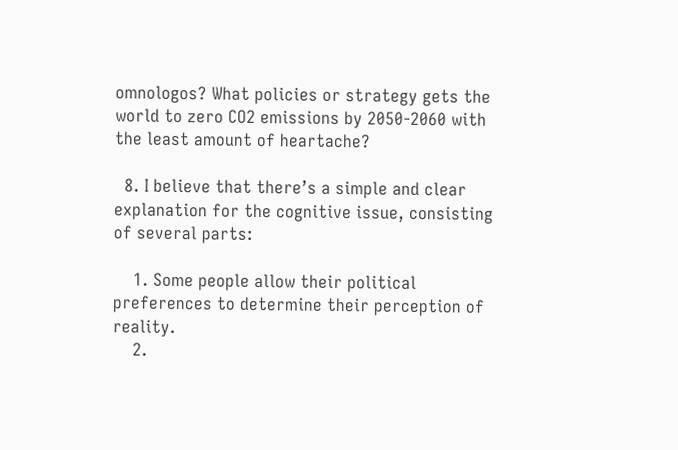omnologos? What policies or strategy gets the world to zero CO2 emissions by 2050-2060 with the least amount of heartache?

  8. I believe that there’s a simple and clear explanation for the cognitive issue, consisting of several parts:

    1. Some people allow their political preferences to determine their perception of reality.
    2.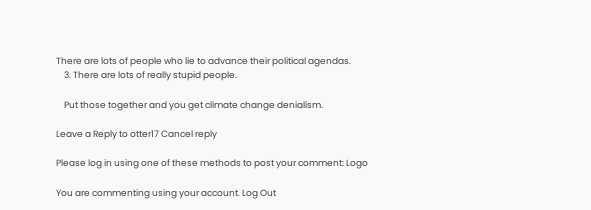There are lots of people who lie to advance their political agendas.
    3. There are lots of really stupid people.

    Put those together and you get climate change denialism.

Leave a Reply to otter17 Cancel reply

Please log in using one of these methods to post your comment: Logo

You are commenting using your account. Log Out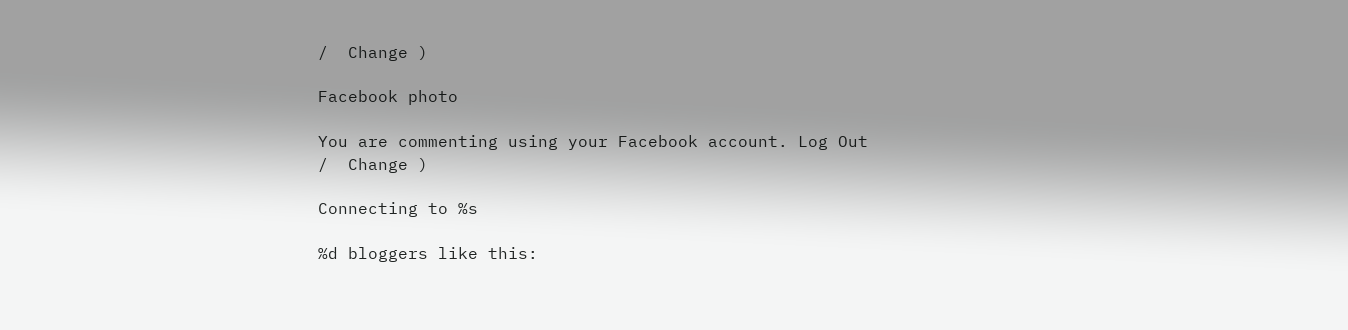/  Change )

Facebook photo

You are commenting using your Facebook account. Log Out /  Change )

Connecting to %s

%d bloggers like this: